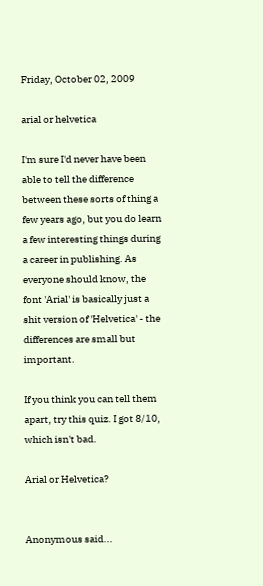Friday, October 02, 2009

arial or helvetica

I'm sure I'd never have been able to tell the difference between these sorts of thing a few years ago, but you do learn a few interesting things during a career in publishing. As everyone should know, the font 'Arial' is basically just a shit version of 'Helvetica' - the differences are small but important.

If you think you can tell them apart, try this quiz. I got 8/10, which isn't bad.

Arial or Helvetica?


Anonymous said...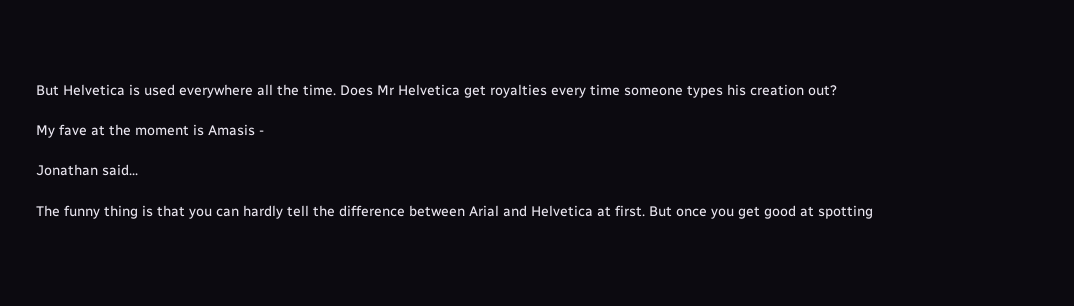But Helvetica is used everywhere all the time. Does Mr Helvetica get royalties every time someone types his creation out?

My fave at the moment is Amasis -

Jonathan said...

The funny thing is that you can hardly tell the difference between Arial and Helvetica at first. But once you get good at spotting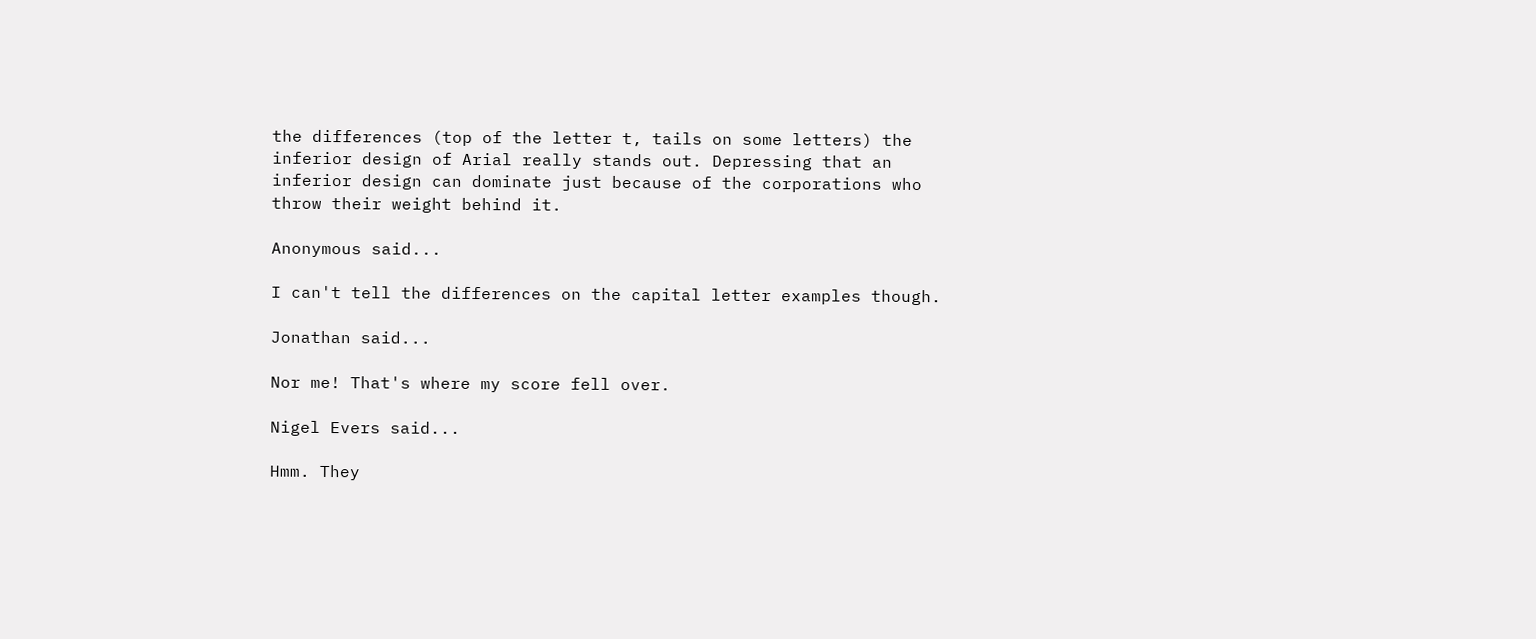the differences (top of the letter t, tails on some letters) the inferior design of Arial really stands out. Depressing that an inferior design can dominate just because of the corporations who throw their weight behind it.

Anonymous said...

I can't tell the differences on the capital letter examples though.

Jonathan said...

Nor me! That's where my score fell over.

Nigel Evers said...

Hmm. They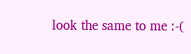look the same to me :-(